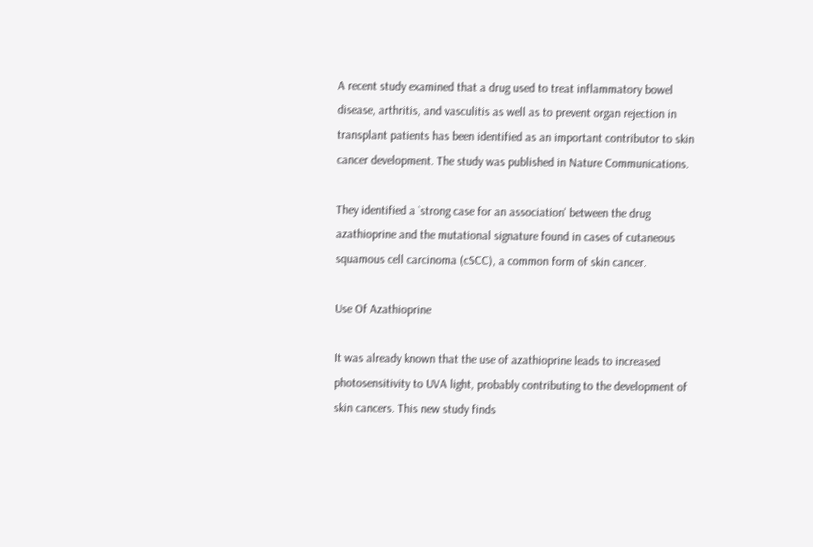A recent study examined that a drug used to treat inflammatory bowel disease, arthritis, and vasculitis as well as to prevent organ rejection in transplant patients has been identified as an important contributor to skin cancer development. The study was published in Nature Communications.

They identified a `strong case for an association' between the drug azathioprine and the mutational signature found in cases of cutaneous squamous cell carcinoma (cSCC), a common form of skin cancer.

Use Of Azathioprine

It was already known that the use of azathioprine leads to increased photosensitivity to UVA light, probably contributing to the development of skin cancers. This new study finds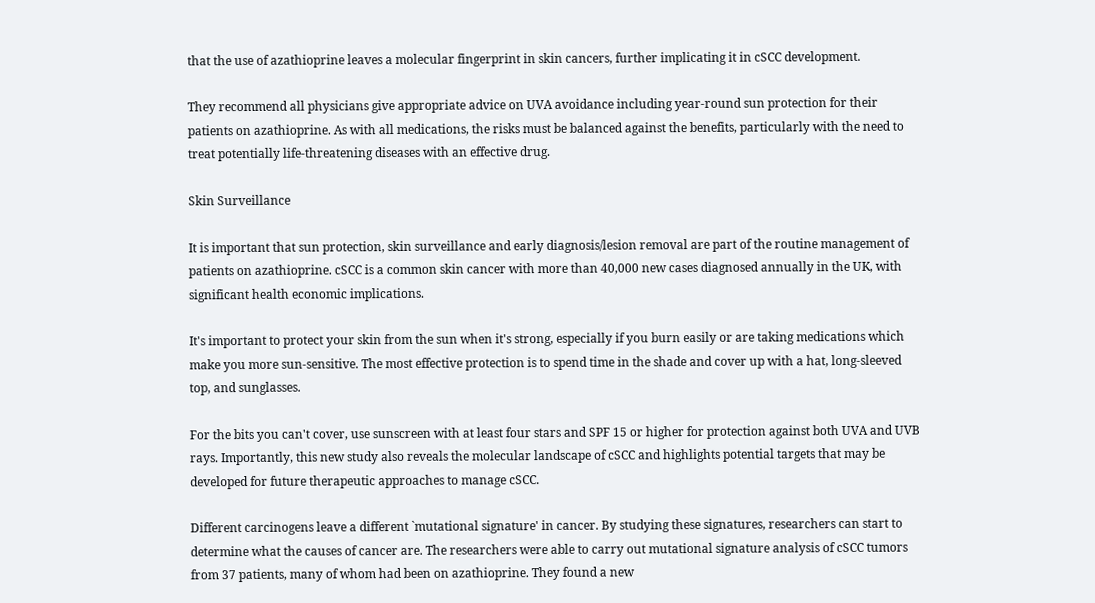that the use of azathioprine leaves a molecular fingerprint in skin cancers, further implicating it in cSCC development.

They recommend all physicians give appropriate advice on UVA avoidance including year-round sun protection for their patients on azathioprine. As with all medications, the risks must be balanced against the benefits, particularly with the need to treat potentially life-threatening diseases with an effective drug.

Skin Surveillance

It is important that sun protection, skin surveillance and early diagnosis/lesion removal are part of the routine management of patients on azathioprine. cSCC is a common skin cancer with more than 40,000 new cases diagnosed annually in the UK, with significant health economic implications.

It's important to protect your skin from the sun when it's strong, especially if you burn easily or are taking medications which make you more sun-sensitive. The most effective protection is to spend time in the shade and cover up with a hat, long-sleeved top, and sunglasses.

For the bits you can't cover, use sunscreen with at least four stars and SPF 15 or higher for protection against both UVA and UVB rays. Importantly, this new study also reveals the molecular landscape of cSCC and highlights potential targets that may be developed for future therapeutic approaches to manage cSCC.

Different carcinogens leave a different `mutational signature' in cancer. By studying these signatures, researchers can start to determine what the causes of cancer are. The researchers were able to carry out mutational signature analysis of cSCC tumors from 37 patients, many of whom had been on azathioprine. They found a new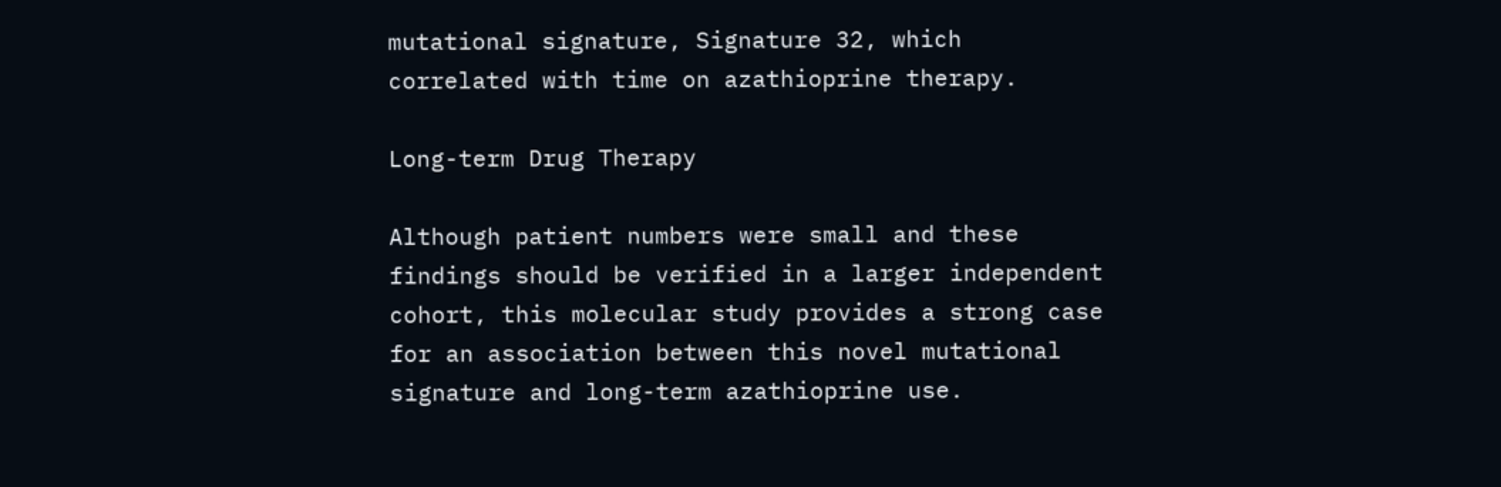mutational signature, Signature 32, which correlated with time on azathioprine therapy.

Long-term Drug Therapy

Although patient numbers were small and these findings should be verified in a larger independent cohort, this molecular study provides a strong case for an association between this novel mutational signature and long-term azathioprine use.